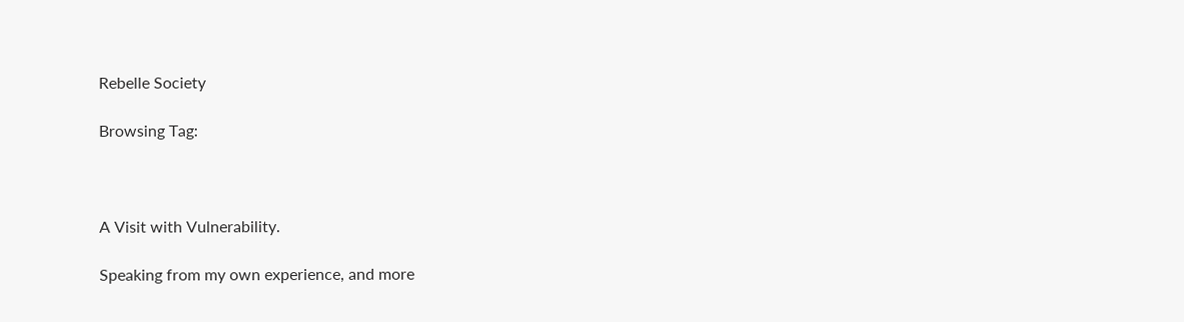Rebelle Society

Browsing Tag:



A Visit with Vulnerability.

Speaking from my own experience, and more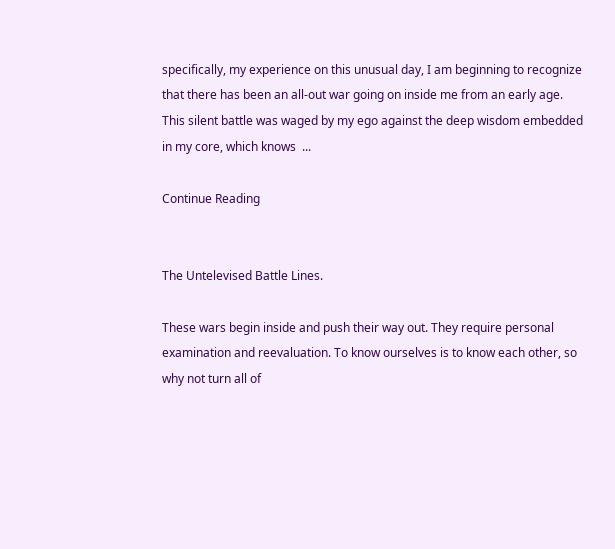specifically, my experience on this unusual day, I am beginning to recognize that there has been an all-out war going on inside me from an early age. This silent battle was waged by my ego against the deep wisdom embedded in my core, which knows  ...

Continue Reading


The Untelevised Battle Lines.

These wars begin inside and push their way out. They require personal examination and reevaluation. To know ourselves is to know each other, so why not turn all of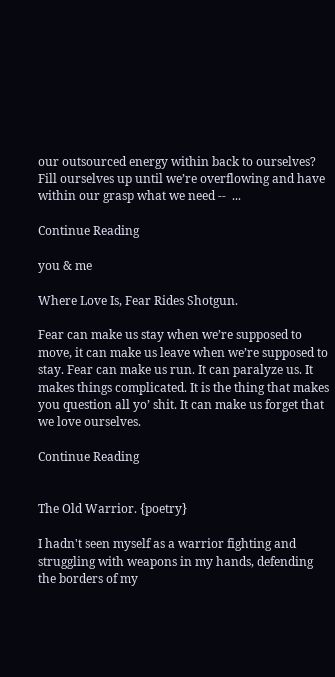our outsourced energy within back to ourselves? Fill ourselves up until we’re overflowing and have within our grasp what we need --  ...

Continue Reading

you & me

Where Love Is, Fear Rides Shotgun.

Fear can make us stay when we’re supposed to move, it can make us leave when we’re supposed to stay. Fear can make us run. It can paralyze us. It makes things complicated. It is the thing that makes you question all yo’ shit. It can make us forget that we love ourselves.

Continue Reading


The Old Warrior. {poetry}

I hadn't seen myself as a warrior fighting and struggling with weapons in my hands, defending the borders of my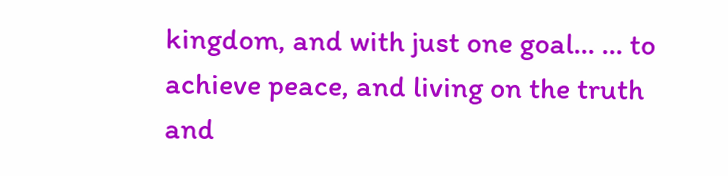kingdom, and with just one goal… … to achieve peace, and living on the truth and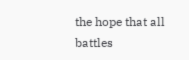the hope that all battles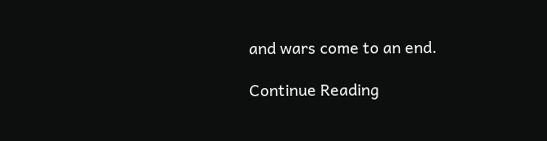and wars come to an end.

Continue Reading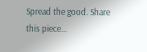Spread the good. Share this piece...